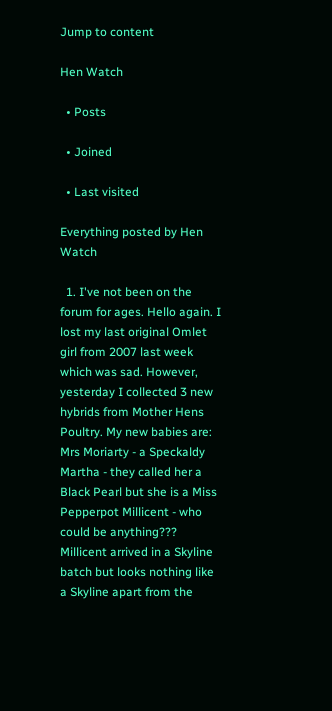Jump to content

Hen Watch

  • Posts

  • Joined

  • Last visited

Everything posted by Hen Watch

  1. I've not been on the forum for ages. Hello again. I lost my last original Omlet girl from 2007 last week which was sad. However, yesterday I collected 3 new hybrids from Mother Hens Poultry. My new babies are: Mrs Moriarty - a Speckaldy Martha - they called her a Black Pearl but she is a Miss Pepperpot Millicent - who could be anything??? Millicent arrived in a Skyline batch but looks nothing like a Skyline apart from the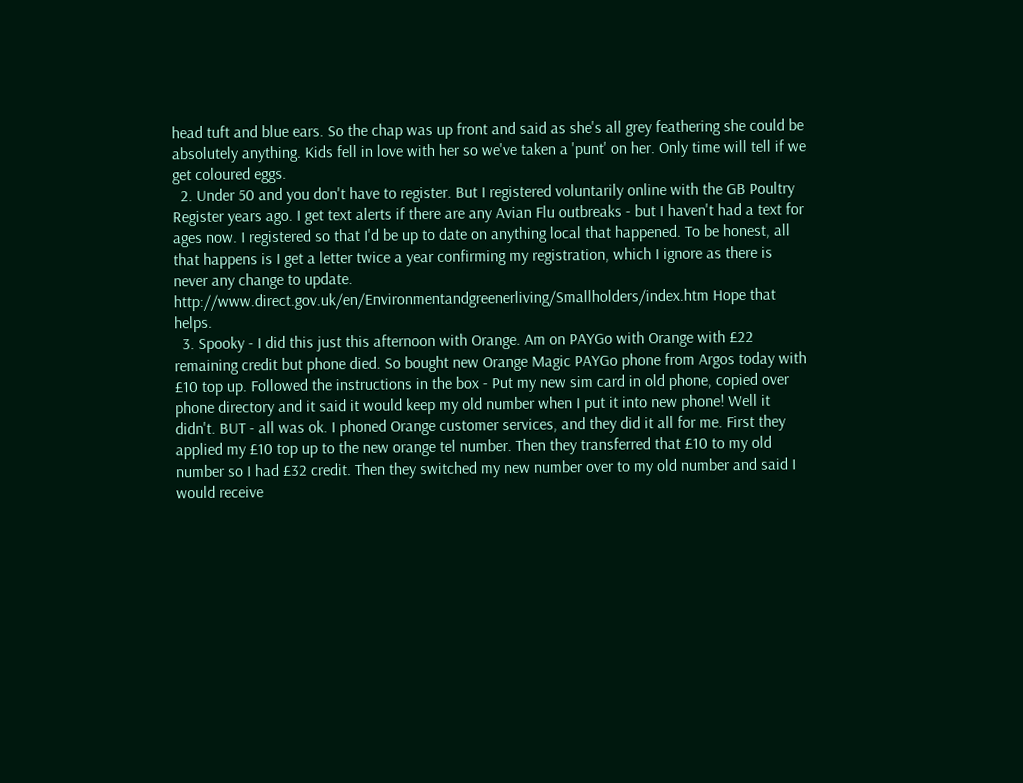head tuft and blue ears. So the chap was up front and said as she's all grey feathering she could be absolutely anything. Kids fell in love with her so we've taken a 'punt' on her. Only time will tell if we get coloured eggs.
  2. Under 50 and you don't have to register. But I registered voluntarily online with the GB Poultry Register years ago. I get text alerts if there are any Avian Flu outbreaks - but I haven't had a text for ages now. I registered so that I'd be up to date on anything local that happened. To be honest, all that happens is I get a letter twice a year confirming my registration, which I ignore as there is never any change to update. http://www.direct.gov.uk/en/Environmentandgreenerliving/Smallholders/index.htm Hope that helps.
  3. Spooky - I did this just this afternoon with Orange. Am on PAYGo with Orange with £22 remaining credit but phone died. So bought new Orange Magic PAYGo phone from Argos today with £10 top up. Followed the instructions in the box - Put my new sim card in old phone, copied over phone directory and it said it would keep my old number when I put it into new phone! Well it didn't. BUT - all was ok. I phoned Orange customer services, and they did it all for me. First they applied my £10 top up to the new orange tel number. Then they transferred that £10 to my old number so I had £32 credit. Then they switched my new number over to my old number and said I would receive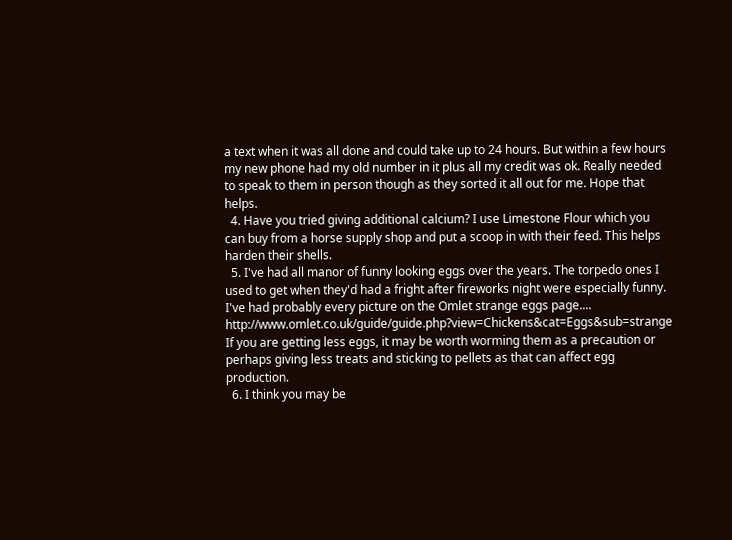a text when it was all done and could take up to 24 hours. But within a few hours my new phone had my old number in it plus all my credit was ok. Really needed to speak to them in person though as they sorted it all out for me. Hope that helps.
  4. Have you tried giving additional calcium? I use Limestone Flour which you can buy from a horse supply shop and put a scoop in with their feed. This helps harden their shells.
  5. I've had all manor of funny looking eggs over the years. The torpedo ones I used to get when they'd had a fright after fireworks night were especially funny. I've had probably every picture on the Omlet strange eggs page.... http://www.omlet.co.uk/guide/guide.php?view=Chickens&cat=Eggs&sub=strange If you are getting less eggs, it may be worth worming them as a precaution or perhaps giving less treats and sticking to pellets as that can affect egg production.
  6. I think you may be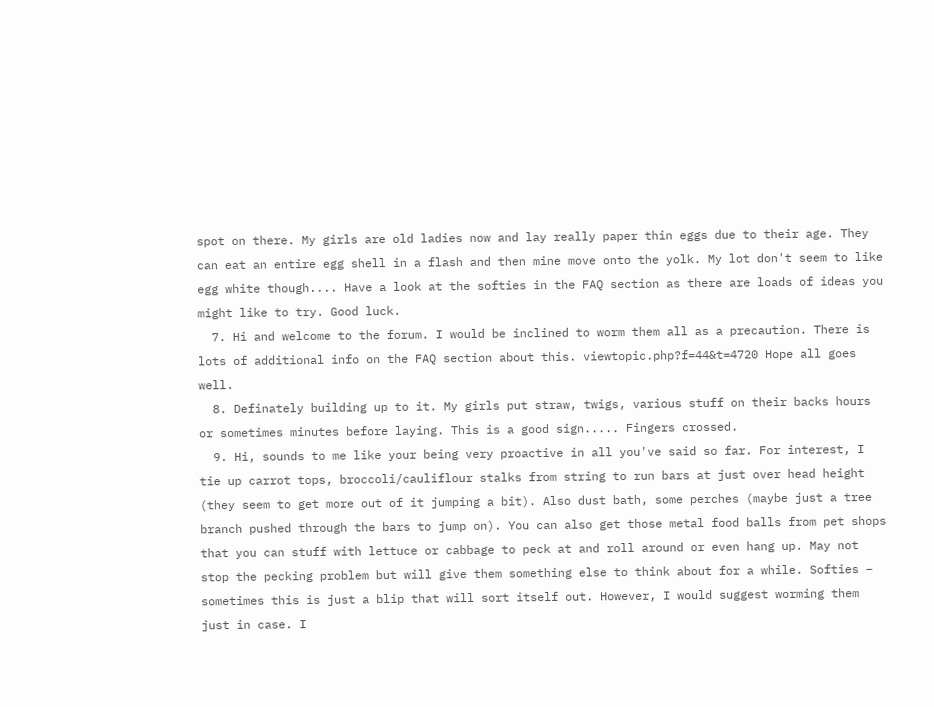spot on there. My girls are old ladies now and lay really paper thin eggs due to their age. They can eat an entire egg shell in a flash and then mine move onto the yolk. My lot don't seem to like egg white though.... Have a look at the softies in the FAQ section as there are loads of ideas you might like to try. Good luck.
  7. Hi and welcome to the forum. I would be inclined to worm them all as a precaution. There is lots of additional info on the FAQ section about this. viewtopic.php?f=44&t=4720 Hope all goes well.
  8. Definately building up to it. My girls put straw, twigs, various stuff on their backs hours or sometimes minutes before laying. This is a good sign..... Fingers crossed.
  9. Hi, sounds to me like your being very proactive in all you've said so far. For interest, I tie up carrot tops, broccoli/cauliflour stalks from string to run bars at just over head height (they seem to get more out of it jumping a bit). Also dust bath, some perches (maybe just a tree branch pushed through the bars to jump on). You can also get those metal food balls from pet shops that you can stuff with lettuce or cabbage to peck at and roll around or even hang up. May not stop the pecking problem but will give them something else to think about for a while. Softies – sometimes this is just a blip that will sort itself out. However, I would suggest worming them just in case. I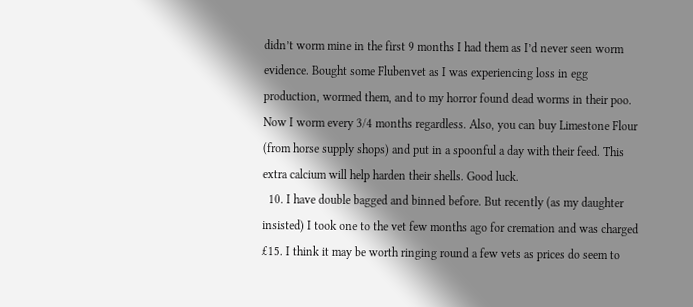didn’t worm mine in the first 9 months I had them as I’d never seen worm evidence. Bought some Flubenvet as I was experiencing loss in egg production, wormed them, and to my horror found dead worms in their poo. Now I worm every 3/4 months regardless. Also, you can buy Limestone Flour (from horse supply shops) and put in a spoonful a day with their feed. This extra calcium will help harden their shells. Good luck.
  10. I have double bagged and binned before. But recently (as my daughter insisted) I took one to the vet few months ago for cremation and was charged £15. I think it may be worth ringing round a few vets as prices do seem to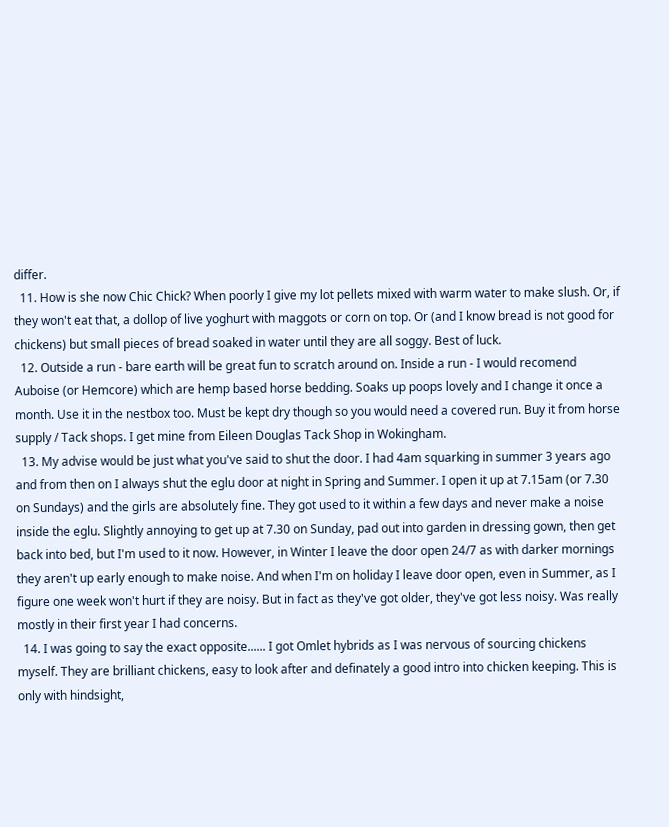differ.
  11. How is she now Chic Chick? When poorly I give my lot pellets mixed with warm water to make slush. Or, if they won't eat that, a dollop of live yoghurt with maggots or corn on top. Or (and I know bread is not good for chickens) but small pieces of bread soaked in water until they are all soggy. Best of luck.
  12. Outside a run - bare earth will be great fun to scratch around on. Inside a run - I would recomend Auboise (or Hemcore) which are hemp based horse bedding. Soaks up poops lovely and I change it once a month. Use it in the nestbox too. Must be kept dry though so you would need a covered run. Buy it from horse supply / Tack shops. I get mine from Eileen Douglas Tack Shop in Wokingham.
  13. My advise would be just what you've said to shut the door. I had 4am squarking in summer 3 years ago and from then on I always shut the eglu door at night in Spring and Summer. I open it up at 7.15am (or 7.30 on Sundays) and the girls are absolutely fine. They got used to it within a few days and never make a noise inside the eglu. Slightly annoying to get up at 7.30 on Sunday, pad out into garden in dressing gown, then get back into bed, but I'm used to it now. However, in Winter I leave the door open 24/7 as with darker mornings they aren't up early enough to make noise. And when I'm on holiday I leave door open, even in Summer, as I figure one week won't hurt if they are noisy. But in fact as they've got older, they've got less noisy. Was really mostly in their first year I had concerns.
  14. I was going to say the exact opposite...... I got Omlet hybrids as I was nervous of sourcing chickens myself. They are brilliant chickens, easy to look after and definately a good intro into chicken keeping. This is only with hindsight,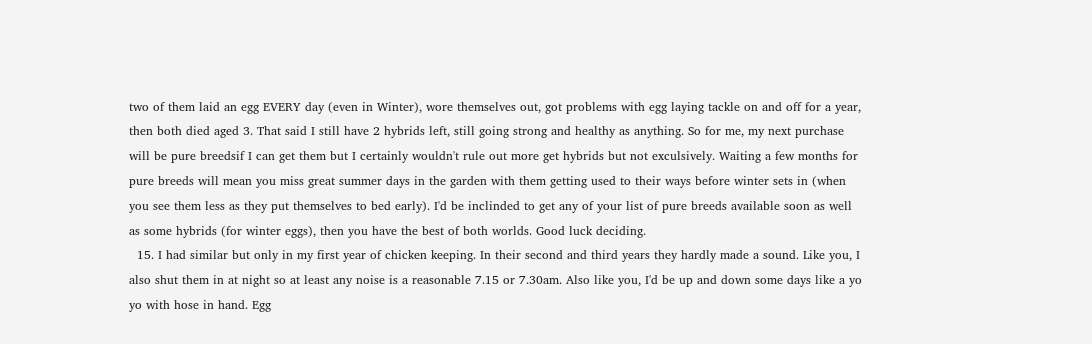two of them laid an egg EVERY day (even in Winter), wore themselves out, got problems with egg laying tackle on and off for a year, then both died aged 3. That said I still have 2 hybrids left, still going strong and healthy as anything. So for me, my next purchase will be pure breedsif I can get them but I certainly wouldn't rule out more get hybrids but not exculsively. Waiting a few months for pure breeds will mean you miss great summer days in the garden with them getting used to their ways before winter sets in (when you see them less as they put themselves to bed early). I'd be inclinded to get any of your list of pure breeds available soon as well as some hybrids (for winter eggs), then you have the best of both worlds. Good luck deciding.
  15. I had similar but only in my first year of chicken keeping. In their second and third years they hardly made a sound. Like you, I also shut them in at night so at least any noise is a reasonable 7.15 or 7.30am. Also like you, I'd be up and down some days like a yo yo with hose in hand. Egg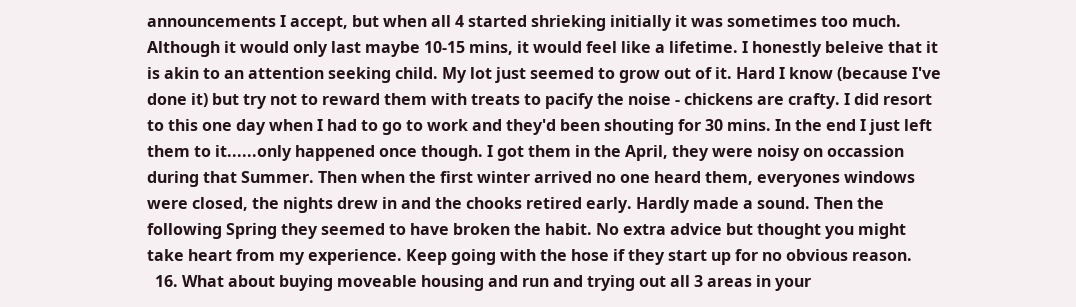announcements I accept, but when all 4 started shrieking initially it was sometimes too much. Although it would only last maybe 10-15 mins, it would feel like a lifetime. I honestly beleive that it is akin to an attention seeking child. My lot just seemed to grow out of it. Hard I know (because I've done it) but try not to reward them with treats to pacify the noise - chickens are crafty. I did resort to this one day when I had to go to work and they'd been shouting for 30 mins. In the end I just left them to it......only happened once though. I got them in the April, they were noisy on occassion during that Summer. Then when the first winter arrived no one heard them, everyones windows were closed, the nights drew in and the chooks retired early. Hardly made a sound. Then the following Spring they seemed to have broken the habit. No extra advice but thought you might take heart from my experience. Keep going with the hose if they start up for no obvious reason.
  16. What about buying moveable housing and run and trying out all 3 areas in your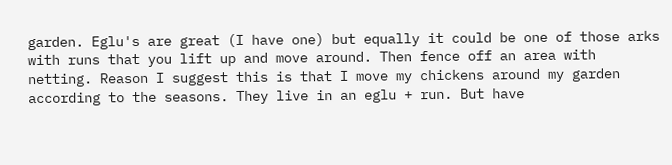garden. Eglu's are great (I have one) but equally it could be one of those arks with runs that you lift up and move around. Then fence off an area with netting. Reason I suggest this is that I move my chickens around my garden according to the seasons. They live in an eglu + run. But have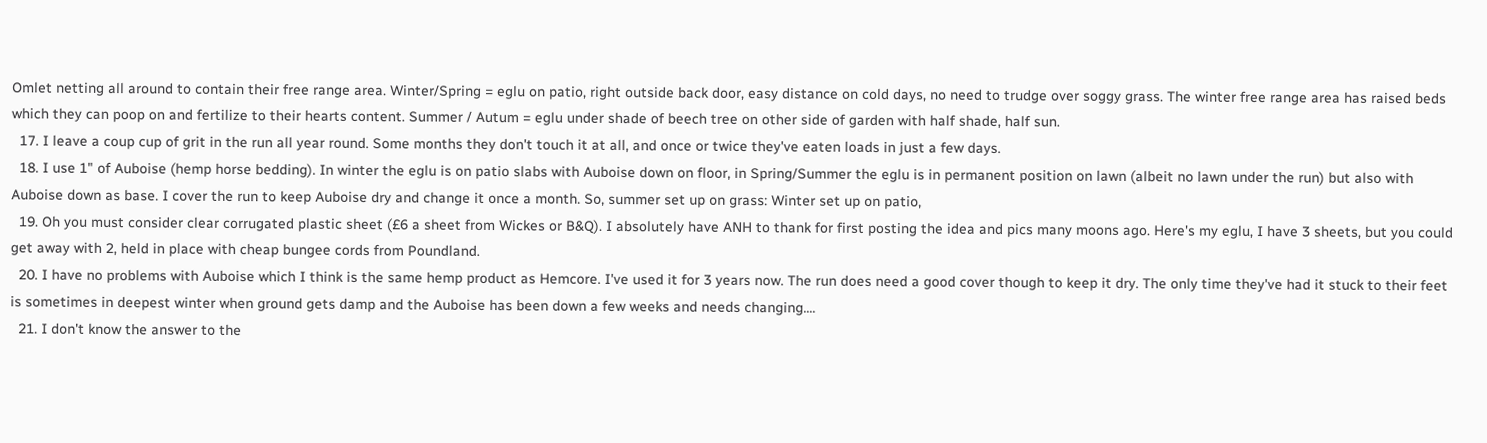Omlet netting all around to contain their free range area. Winter/Spring = eglu on patio, right outside back door, easy distance on cold days, no need to trudge over soggy grass. The winter free range area has raised beds which they can poop on and fertilize to their hearts content. Summer / Autum = eglu under shade of beech tree on other side of garden with half shade, half sun.
  17. I leave a coup cup of grit in the run all year round. Some months they don't touch it at all, and once or twice they've eaten loads in just a few days.
  18. I use 1" of Auboise (hemp horse bedding). In winter the eglu is on patio slabs with Auboise down on floor, in Spring/Summer the eglu is in permanent position on lawn (albeit no lawn under the run) but also with Auboise down as base. I cover the run to keep Auboise dry and change it once a month. So, summer set up on grass: Winter set up on patio,
  19. Oh you must consider clear corrugated plastic sheet (£6 a sheet from Wickes or B&Q). I absolutely have ANH to thank for first posting the idea and pics many moons ago. Here's my eglu, I have 3 sheets, but you could get away with 2, held in place with cheap bungee cords from Poundland.
  20. I have no problems with Auboise which I think is the same hemp product as Hemcore. I've used it for 3 years now. The run does need a good cover though to keep it dry. The only time they've had it stuck to their feet is sometimes in deepest winter when ground gets damp and the Auboise has been down a few weeks and needs changing....
  21. I don't know the answer to the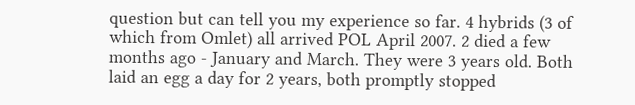question but can tell you my experience so far. 4 hybrids (3 of which from Omlet) all arrived POL April 2007. 2 died a few months ago - January and March. They were 3 years old. Both laid an egg a day for 2 years, both promptly stopped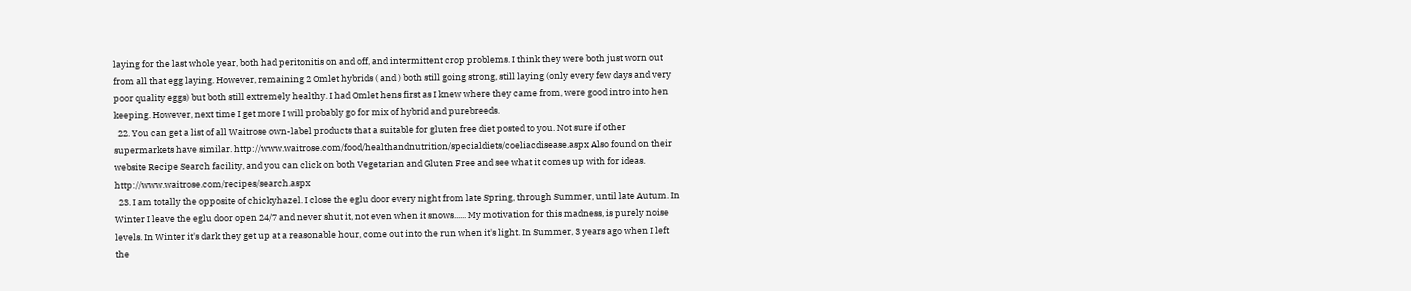laying for the last whole year, both had peritonitis on and off, and intermittent crop problems. I think they were both just worn out from all that egg laying. However, remaining 2 Omlet hybrids ( and ) both still going strong, still laying (only every few days and very poor quality eggs) but both still extremely healthy. I had Omlet hens first as I knew where they came from, were good intro into hen keeping. However, next time I get more I will probably go for mix of hybrid and purebreeds.
  22. You can get a list of all Waitrose own-label products that a suitable for gluten free diet posted to you. Not sure if other supermarkets have similar. http://www.waitrose.com/food/healthandnutrition/specialdiets/coeliacdisease.aspx Also found on their website Recipe Search facility, and you can click on both Vegetarian and Gluten Free and see what it comes up with for ideas. http://www.waitrose.com/recipes/search.aspx
  23. I am totally the opposite of chickyhazel. I close the eglu door every night from late Spring, through Summer, until late Autum. In Winter I leave the eglu door open 24/7 and never shut it, not even when it snows...... My motivation for this madness, is purely noise levels. In Winter it's dark they get up at a reasonable hour, come out into the run when it's light. In Summer, 3 years ago when I left the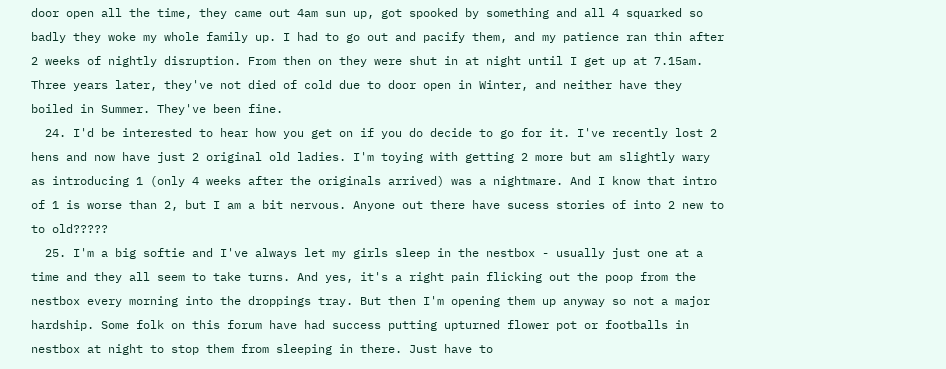door open all the time, they came out 4am sun up, got spooked by something and all 4 squarked so badly they woke my whole family up. I had to go out and pacify them, and my patience ran thin after 2 weeks of nightly disruption. From then on they were shut in at night until I get up at 7.15am. Three years later, they've not died of cold due to door open in Winter, and neither have they boiled in Summer. They've been fine.
  24. I'd be interested to hear how you get on if you do decide to go for it. I've recently lost 2 hens and now have just 2 original old ladies. I'm toying with getting 2 more but am slightly wary as introducing 1 (only 4 weeks after the originals arrived) was a nightmare. And I know that intro of 1 is worse than 2, but I am a bit nervous. Anyone out there have sucess stories of into 2 new to to old?????
  25. I'm a big softie and I've always let my girls sleep in the nestbox - usually just one at a time and they all seem to take turns. And yes, it's a right pain flicking out the poop from the nestbox every morning into the droppings tray. But then I'm opening them up anyway so not a major hardship. Some folk on this forum have had success putting upturned flower pot or footballs in nestbox at night to stop them from sleeping in there. Just have to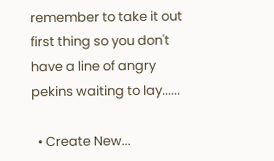remember to take it out first thing so you don't have a line of angry pekins waiting to lay......

  • Create New...